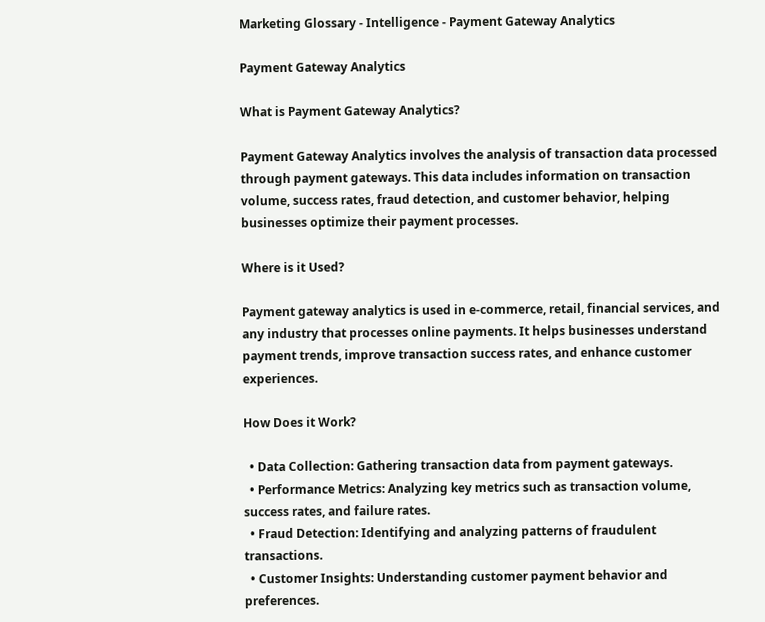Marketing Glossary - Intelligence - Payment Gateway Analytics

Payment Gateway Analytics

What is Payment Gateway Analytics?

Payment Gateway Analytics involves the analysis of transaction data processed through payment gateways. This data includes information on transaction volume, success rates, fraud detection, and customer behavior, helping businesses optimize their payment processes.

Where is it Used?

Payment gateway analytics is used in e-commerce, retail, financial services, and any industry that processes online payments. It helps businesses understand payment trends, improve transaction success rates, and enhance customer experiences.

How Does it Work?

  • Data Collection: Gathering transaction data from payment gateways.
  • Performance Metrics: Analyzing key metrics such as transaction volume, success rates, and failure rates.
  • Fraud Detection: Identifying and analyzing patterns of fraudulent transactions.
  • Customer Insights: Understanding customer payment behavior and preferences.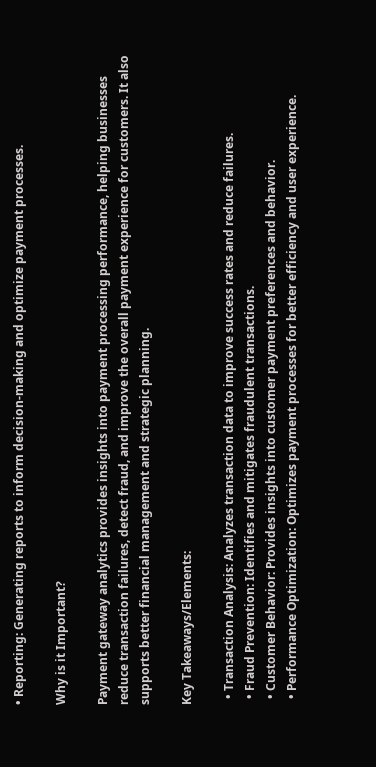• Reporting: Generating reports to inform decision-making and optimize payment processes.

Why is it Important?

Payment gateway analytics provides insights into payment processing performance, helping businesses reduce transaction failures, detect fraud, and improve the overall payment experience for customers. It also supports better financial management and strategic planning.

Key Takeaways/Elements:

  • Transaction Analysis: Analyzes transaction data to improve success rates and reduce failures.
  • Fraud Prevention: Identifies and mitigates fraudulent transactions.
  • Customer Behavior: Provides insights into customer payment preferences and behavior.
  • Performance Optimization: Optimizes payment processes for better efficiency and user experience.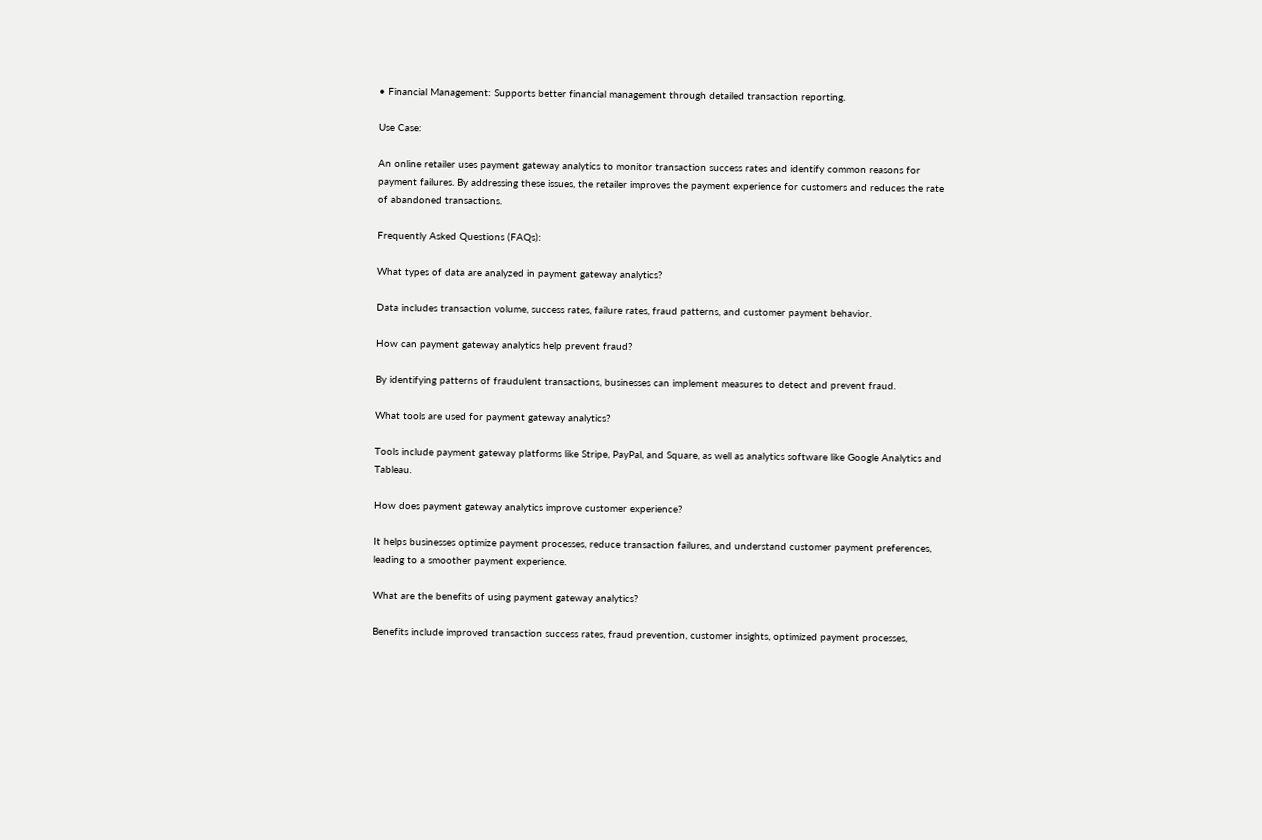• Financial Management: Supports better financial management through detailed transaction reporting.

Use Case:

An online retailer uses payment gateway analytics to monitor transaction success rates and identify common reasons for payment failures. By addressing these issues, the retailer improves the payment experience for customers and reduces the rate of abandoned transactions.

Frequently Asked Questions (FAQs):

What types of data are analyzed in payment gateway analytics?

Data includes transaction volume, success rates, failure rates, fraud patterns, and customer payment behavior.

How can payment gateway analytics help prevent fraud?

By identifying patterns of fraudulent transactions, businesses can implement measures to detect and prevent fraud.

What tools are used for payment gateway analytics?

Tools include payment gateway platforms like Stripe, PayPal, and Square, as well as analytics software like Google Analytics and Tableau.

How does payment gateway analytics improve customer experience?

It helps businesses optimize payment processes, reduce transaction failures, and understand customer payment preferences, leading to a smoother payment experience.

What are the benefits of using payment gateway analytics?

Benefits include improved transaction success rates, fraud prevention, customer insights, optimized payment processes,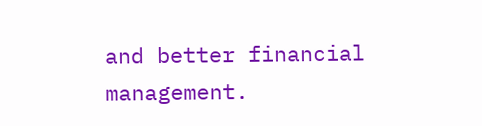and better financial management.